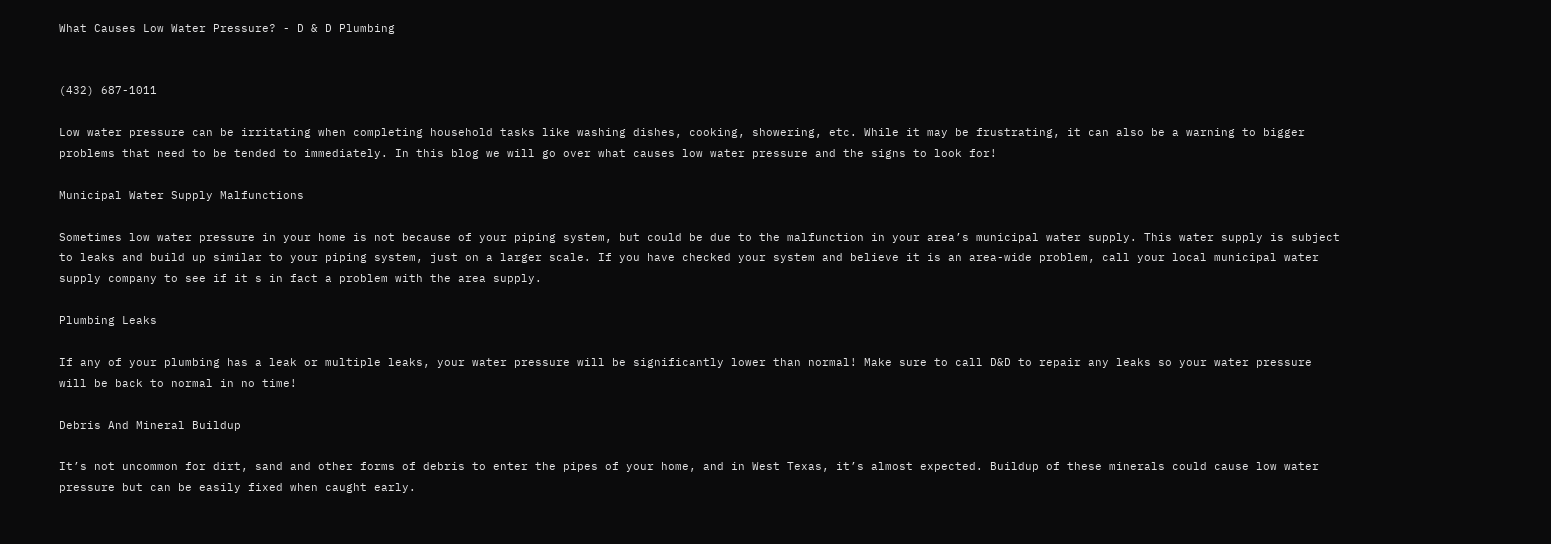What Causes Low Water Pressure? - D & D Plumbing


(432) 687-1011

Low water pressure can be irritating when completing household tasks like washing dishes, cooking, showering, etc. While it may be frustrating, it can also be a warning to bigger problems that need to be tended to immediately. In this blog we will go over what causes low water pressure and the signs to look for!

Municipal Water Supply Malfunctions

Sometimes low water pressure in your home is not because of your piping system, but could be due to the malfunction in your area’s municipal water supply. This water supply is subject to leaks and build up similar to your piping system, just on a larger scale. If you have checked your system and believe it is an area-wide problem, call your local municipal water supply company to see if it s in fact a problem with the area supply.

Plumbing Leaks

If any of your plumbing has a leak or multiple leaks, your water pressure will be significantly lower than normal! Make sure to call D&D to repair any leaks so your water pressure will be back to normal in no time!

Debris And Mineral Buildup

It’s not uncommon for dirt, sand and other forms of debris to enter the pipes of your home, and in West Texas, it’s almost expected. Buildup of these minerals could cause low water pressure but can be easily fixed when caught early.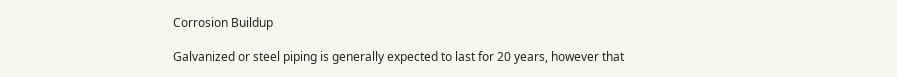Corrosion Buildup

Galvanized or steel piping is generally expected to last for 20 years, however that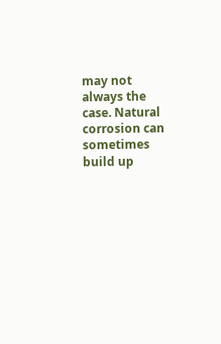may not always the case. Natural corrosion can sometimes build up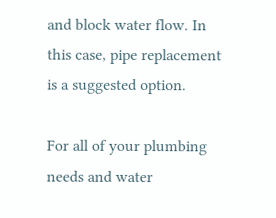and block water flow. In this case, pipe replacement is a suggested option.

For all of your plumbing needs and water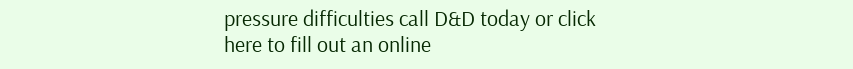pressure difficulties call D&D today or click here to fill out an online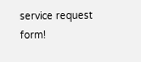service request form!